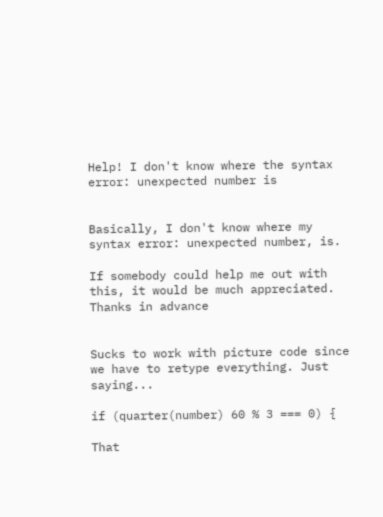Help! I don't know where the syntax error: unexpected number is


Basically, I don't know where my syntax error: unexpected number, is.

If somebody could help me out with this, it would be much appreciated.
Thanks in advance


Sucks to work with picture code since we have to retype everything. Just saying...

if (quarter(number) 60 % 3 === 0) {

That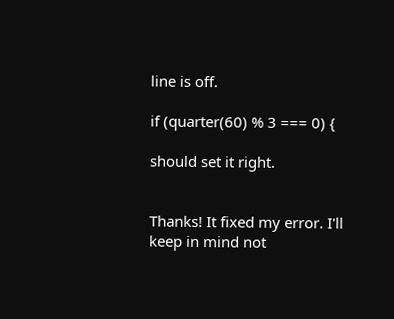line is off.

if (quarter(60) % 3 === 0) {

should set it right.


Thanks! It fixed my error. I'll keep in mind not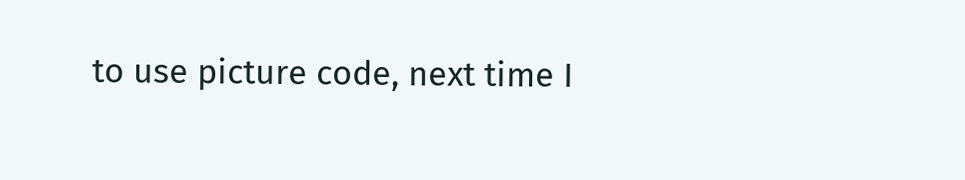to use picture code, next time I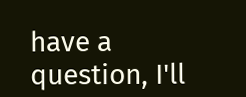have a question, I'll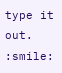type it out. :smile: